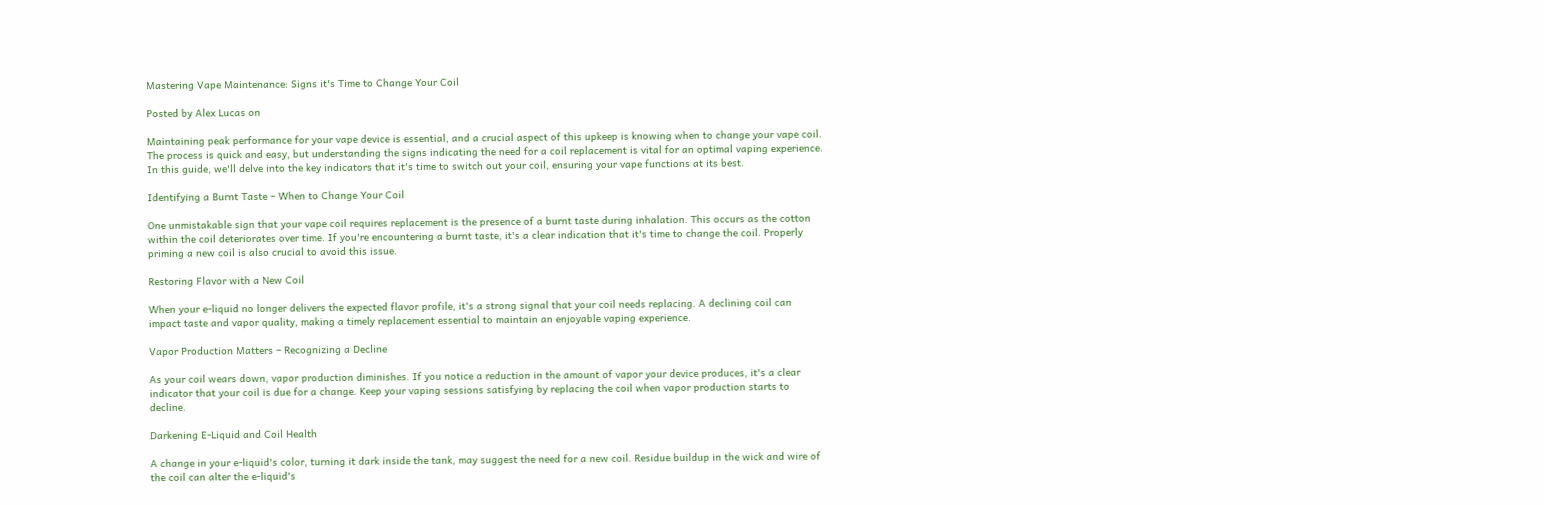Mastering Vape Maintenance: Signs it's Time to Change Your Coil

Posted by Alex Lucas on

Maintaining peak performance for your vape device is essential, and a crucial aspect of this upkeep is knowing when to change your vape coil. The process is quick and easy, but understanding the signs indicating the need for a coil replacement is vital for an optimal vaping experience. In this guide, we'll delve into the key indicators that it's time to switch out your coil, ensuring your vape functions at its best.

Identifying a Burnt Taste – When to Change Your Coil

One unmistakable sign that your vape coil requires replacement is the presence of a burnt taste during inhalation. This occurs as the cotton within the coil deteriorates over time. If you're encountering a burnt taste, it's a clear indication that it's time to change the coil. Properly priming a new coil is also crucial to avoid this issue.

Restoring Flavor with a New Coil

When your e-liquid no longer delivers the expected flavor profile, it's a strong signal that your coil needs replacing. A declining coil can impact taste and vapor quality, making a timely replacement essential to maintain an enjoyable vaping experience.

Vapor Production Matters – Recognizing a Decline

As your coil wears down, vapor production diminishes. If you notice a reduction in the amount of vapor your device produces, it's a clear indicator that your coil is due for a change. Keep your vaping sessions satisfying by replacing the coil when vapor production starts to decline.

Darkening E-Liquid and Coil Health

A change in your e-liquid's color, turning it dark inside the tank, may suggest the need for a new coil. Residue buildup in the wick and wire of the coil can alter the e-liquid's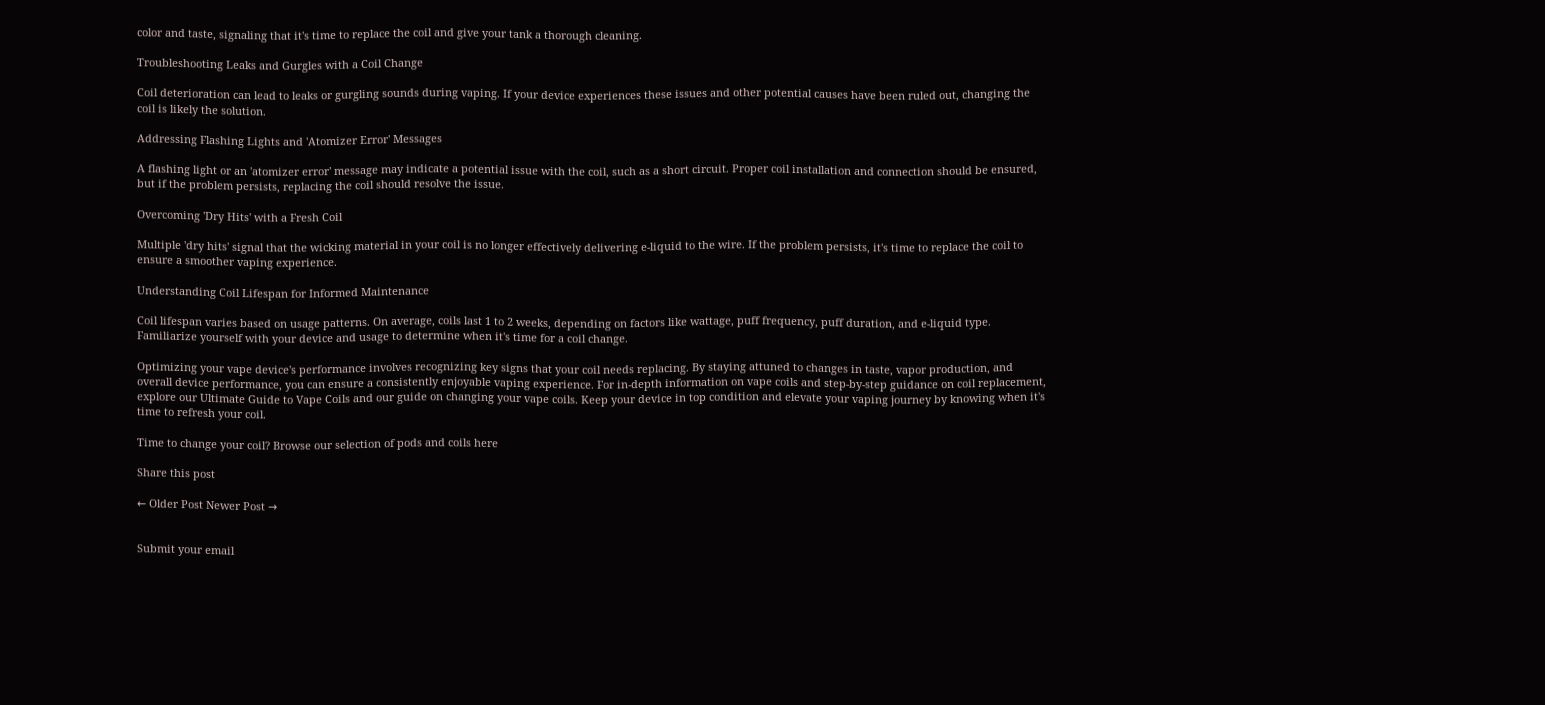color and taste, signaling that it's time to replace the coil and give your tank a thorough cleaning.

Troubleshooting Leaks and Gurgles with a Coil Change

Coil deterioration can lead to leaks or gurgling sounds during vaping. If your device experiences these issues and other potential causes have been ruled out, changing the coil is likely the solution.

Addressing Flashing Lights and 'Atomizer Error' Messages

A flashing light or an 'atomizer error' message may indicate a potential issue with the coil, such as a short circuit. Proper coil installation and connection should be ensured, but if the problem persists, replacing the coil should resolve the issue.

Overcoming 'Dry Hits' with a Fresh Coil

Multiple 'dry hits' signal that the wicking material in your coil is no longer effectively delivering e-liquid to the wire. If the problem persists, it's time to replace the coil to ensure a smoother vaping experience.

Understanding Coil Lifespan for Informed Maintenance

Coil lifespan varies based on usage patterns. On average, coils last 1 to 2 weeks, depending on factors like wattage, puff frequency, puff duration, and e-liquid type. Familiarize yourself with your device and usage to determine when it's time for a coil change.

Optimizing your vape device's performance involves recognizing key signs that your coil needs replacing. By staying attuned to changes in taste, vapor production, and overall device performance, you can ensure a consistently enjoyable vaping experience. For in-depth information on vape coils and step-by-step guidance on coil replacement, explore our Ultimate Guide to Vape Coils and our guide on changing your vape coils. Keep your device in top condition and elevate your vaping journey by knowing when it's time to refresh your coil.

Time to change your coil? Browse our selection of pods and coils here

Share this post

← Older Post Newer Post →


Submit your email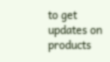to get updates on products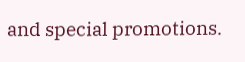and special promotions.